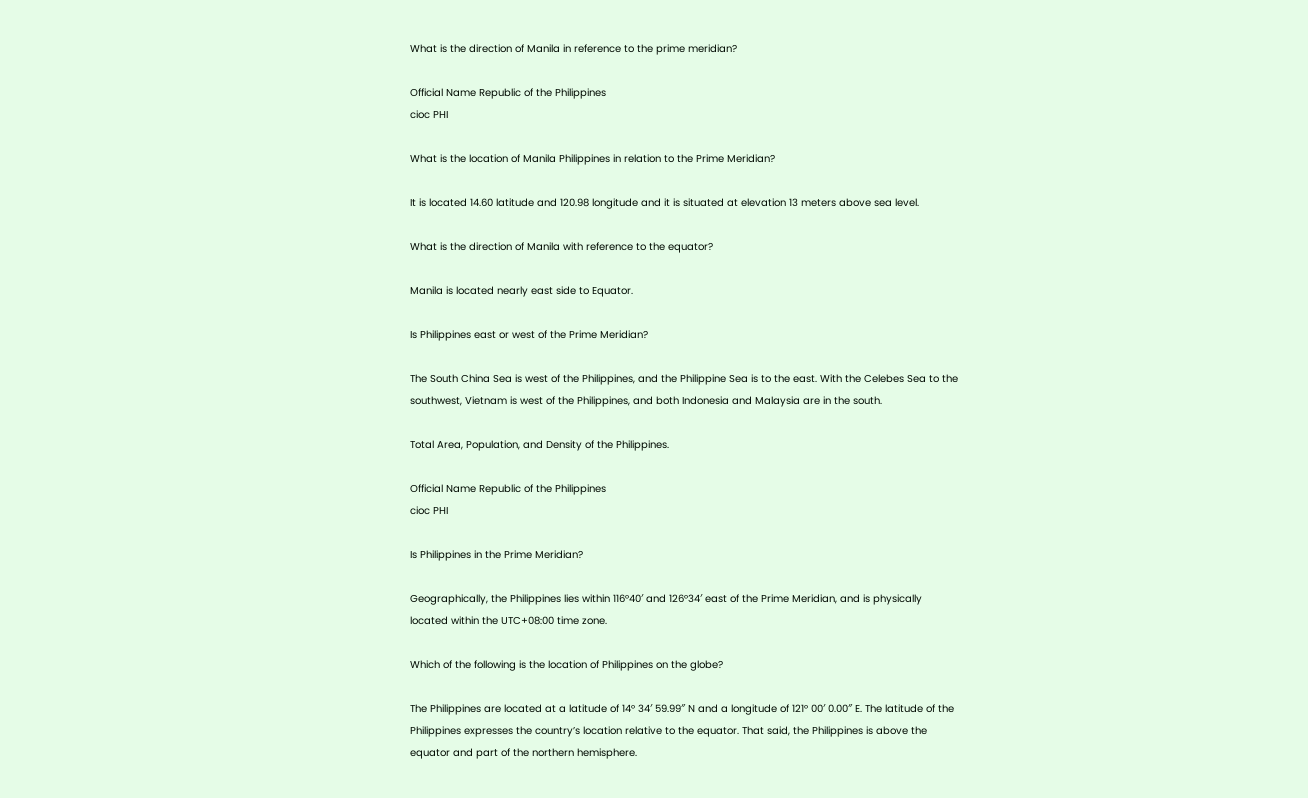What is the direction of Manila in reference to the prime meridian?

Official Name Republic of the Philippines
cioc PHI

What is the location of Manila Philippines in relation to the Prime Meridian?

It is located 14.60 latitude and 120.98 longitude and it is situated at elevation 13 meters above sea level.

What is the direction of Manila with reference to the equator?

Manila is located nearly east side to Equator.

Is Philippines east or west of the Prime Meridian?

The South China Sea is west of the Philippines, and the Philippine Sea is to the east. With the Celebes Sea to the southwest, Vietnam is west of the Philippines, and both Indonesia and Malaysia are in the south.

Total Area, Population, and Density of the Philippines.

Official Name Republic of the Philippines
cioc PHI

Is Philippines in the Prime Meridian?

Geographically, the Philippines lies within 116°40′ and 126°34′ east of the Prime Meridian, and is physically located within the UTC+08:00 time zone.

Which of the following is the location of Philippines on the globe?

The Philippines are located at a latitude of 14° 34′ 59.99″ N and a longitude of 121° 00′ 0.00″ E. The latitude of the Philippines expresses the country’s location relative to the equator. That said, the Philippines is above the equator and part of the northern hemisphere.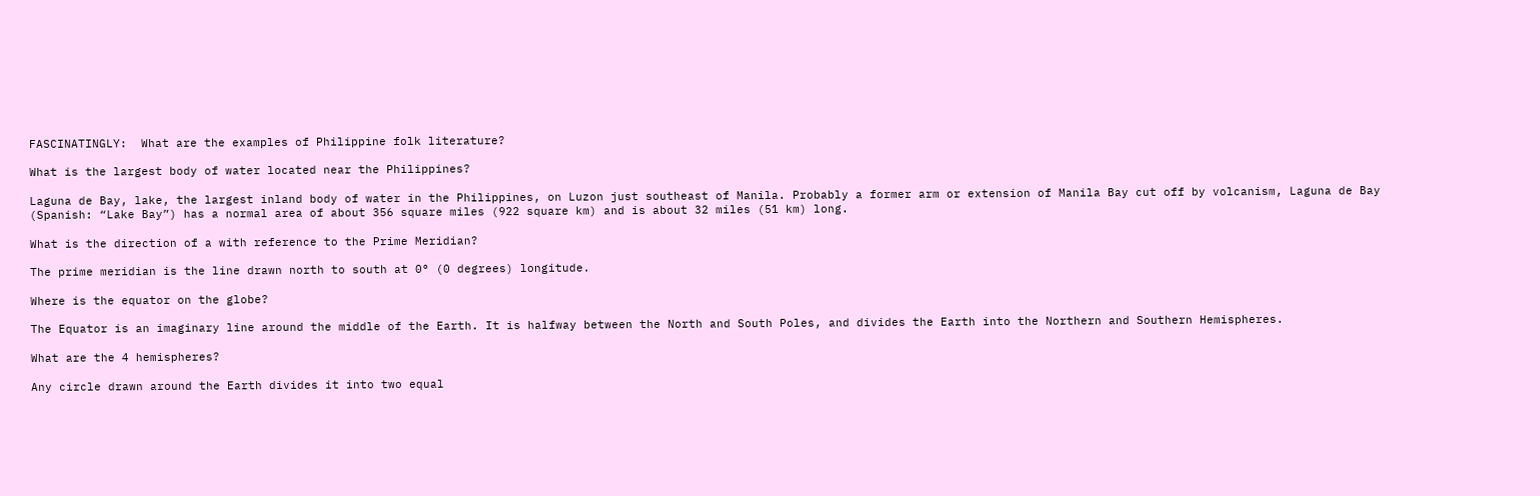FASCINATINGLY:  What are the examples of Philippine folk literature?

What is the largest body of water located near the Philippines?

Laguna de Bay, lake, the largest inland body of water in the Philippines, on Luzon just southeast of Manila. Probably a former arm or extension of Manila Bay cut off by volcanism, Laguna de Bay (Spanish: “Lake Bay”) has a normal area of about 356 square miles (922 square km) and is about 32 miles (51 km) long.

What is the direction of a with reference to the Prime Meridian?

The prime meridian is the line drawn north to south at 0° (0 degrees) longitude.

Where is the equator on the globe?

The Equator is an imaginary line around the middle of the Earth. It is halfway between the North and South Poles, and divides the Earth into the Northern and Southern Hemispheres.

What are the 4 hemispheres?

Any circle drawn around the Earth divides it into two equal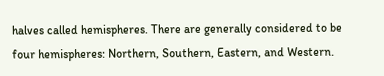halves called hemispheres. There are generally considered to be four hemispheres: Northern, Southern, Eastern, and Western.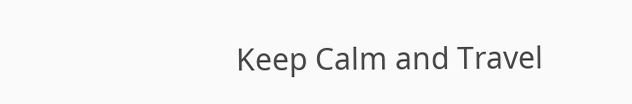Keep Calm and Travel